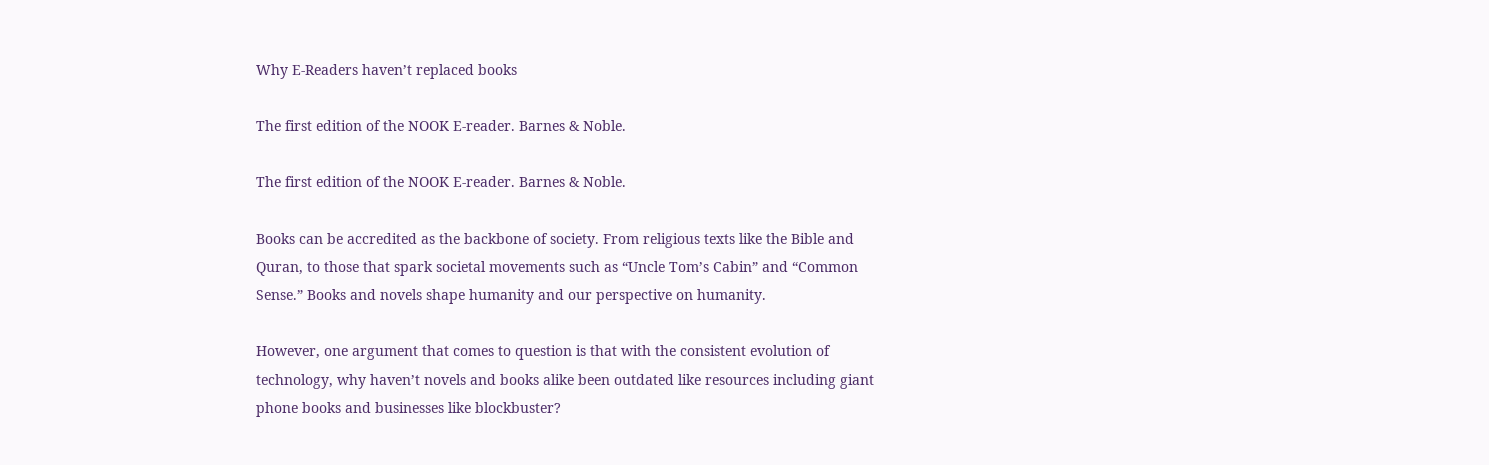Why E-Readers haven’t replaced books

The first edition of the NOOK E-reader. Barnes & Noble.

The first edition of the NOOK E-reader. Barnes & Noble.

Books can be accredited as the backbone of society. From religious texts like the Bible and Quran, to those that spark societal movements such as “Uncle Tom’s Cabin” and “Common Sense.” Books and novels shape humanity and our perspective on humanity.

However, one argument that comes to question is that with the consistent evolution of technology, why haven’t novels and books alike been outdated like resources including giant phone books and businesses like blockbuster?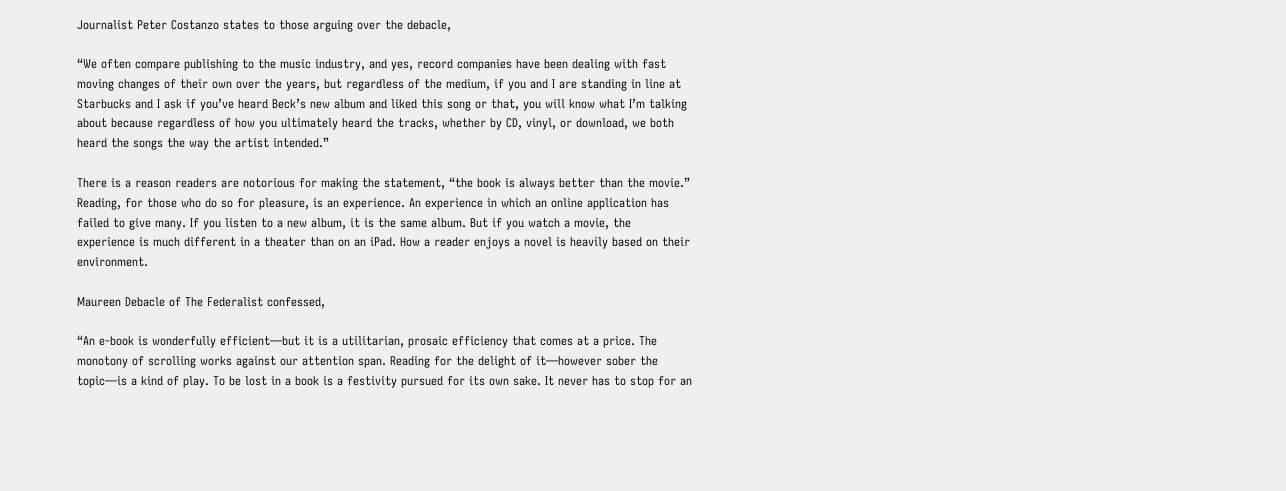Journalist Peter Costanzo states to those arguing over the debacle,

“We often compare publishing to the music industry, and yes, record companies have been dealing with fast moving changes of their own over the years, but regardless of the medium, if you and I are standing in line at Starbucks and I ask if you’ve heard Beck’s new album and liked this song or that, you will know what I’m talking about because regardless of how you ultimately heard the tracks, whether by CD, vinyl, or download, we both heard the songs the way the artist intended.”

There is a reason readers are notorious for making the statement, “the book is always better than the movie.” Reading, for those who do so for pleasure, is an experience. An experience in which an online application has failed to give many. If you listen to a new album, it is the same album. But if you watch a movie, the experience is much different in a theater than on an iPad. How a reader enjoys a novel is heavily based on their environment.

Maureen Debacle of The Federalist confessed,

“An e-book is wonderfully efficient—but it is a utilitarian, prosaic efficiency that comes at a price. The monotony of scrolling works against our attention span. Reading for the delight of it—however sober the topic—is a kind of play. To be lost in a book is a festivity pursued for its own sake. It never has to stop for an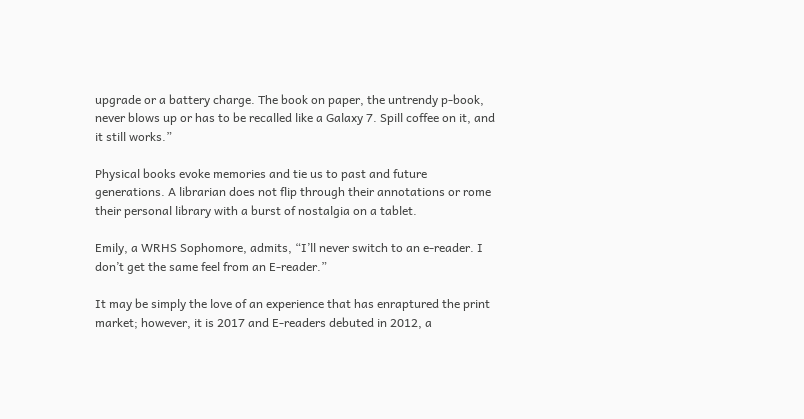upgrade or a battery charge. The book on paper, the untrendy p-book, never blows up or has to be recalled like a Galaxy 7. Spill coffee on it, and it still works.”

Physical books evoke memories and tie us to past and future generations. A librarian does not flip through their annotations or rome their personal library with a burst of nostalgia on a tablet.

Emily, a WRHS Sophomore, admits, “I’ll never switch to an e-reader. I don’t get the same feel from an E-reader.”

It may be simply the love of an experience that has enraptured the print market; however, it is 2017 and E-readers debuted in 2012, a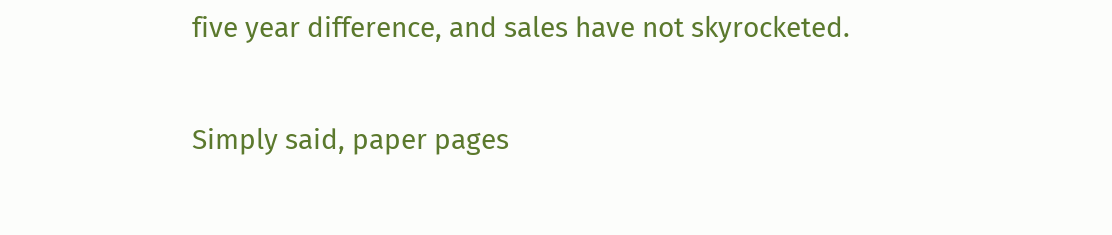five year difference, and sales have not skyrocketed.

Simply said, paper pages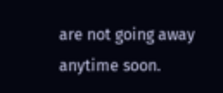are not going away anytime soon.